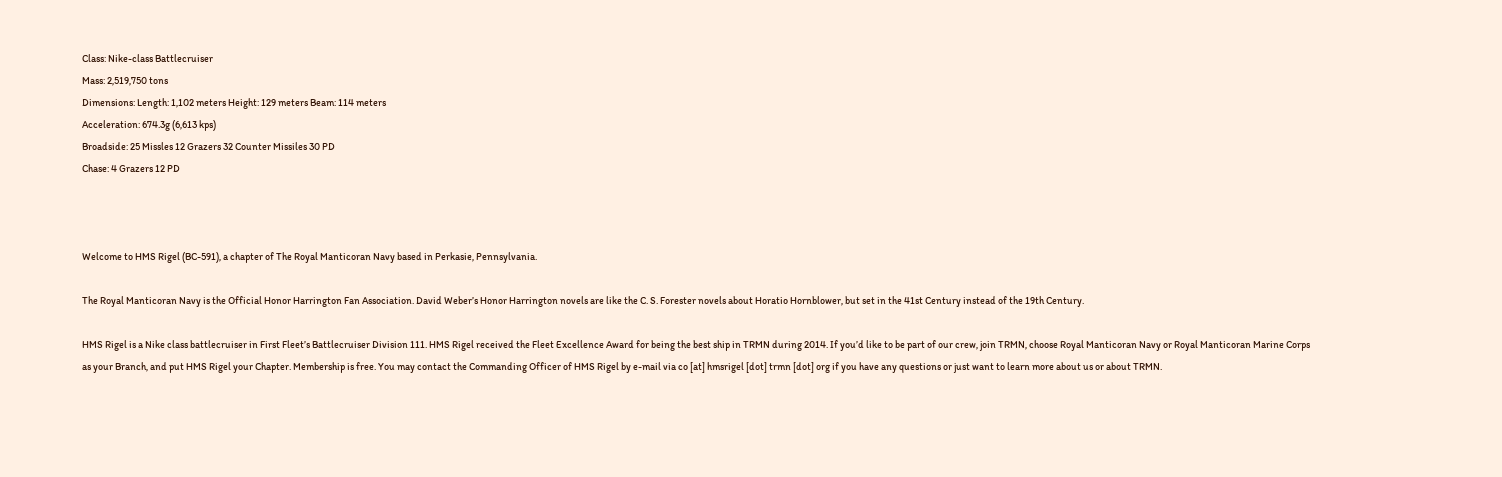Class: Nike-class Battlecruiser
Mass: 2,519,750 tons
Dimensions: Length: 1,102 meters Height: 129 meters Beam: 114 meters
Acceleration: 674.3g (6,613 kps)
Broadside: 25 Missles 12 Grazers 32 Counter Missiles 30 PD
Chase: 4 Grazers 12 PD



Welcome to HMS Rigel (BC-591), a chapter of The Royal Manticoran Navy based in Perkasie, Pennsylvania.

The Royal Manticoran Navy is the Official Honor Harrington Fan Association. David Weber’s Honor Harrington novels are like the C. S. Forester novels about Horatio Hornblower, but set in the 41st Century instead of the 19th Century.

HMS Rigel is a Nike class battlecruiser in First Fleet’s Battlecruiser Division 111. HMS Rigel received the Fleet Excellence Award for being the best ship in TRMN during 2014. If you’d like to be part of our crew, join TRMN, choose Royal Manticoran Navy or Royal Manticoran Marine Corps as your Branch, and put HMS Rigel your Chapter. Membership is free. You may contact the Commanding Officer of HMS Rigel by e-mail via co [at] hmsrigel [dot] trmn [dot] org if you have any questions or just want to learn more about us or about TRMN.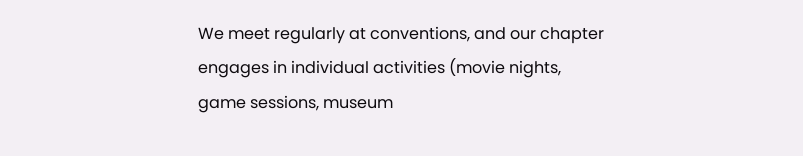We meet regularly at conventions, and our chapter engages in individual activities (movie nights, game sessions, museum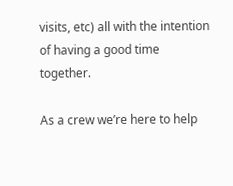visits, etc) all with the intention of having a good time together.

As a crew we’re here to help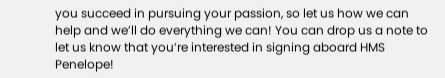you succeed in pursuing your passion, so let us how we can help and we’ll do everything we can! You can drop us a note to let us know that you’re interested in signing aboard HMS Penelope!